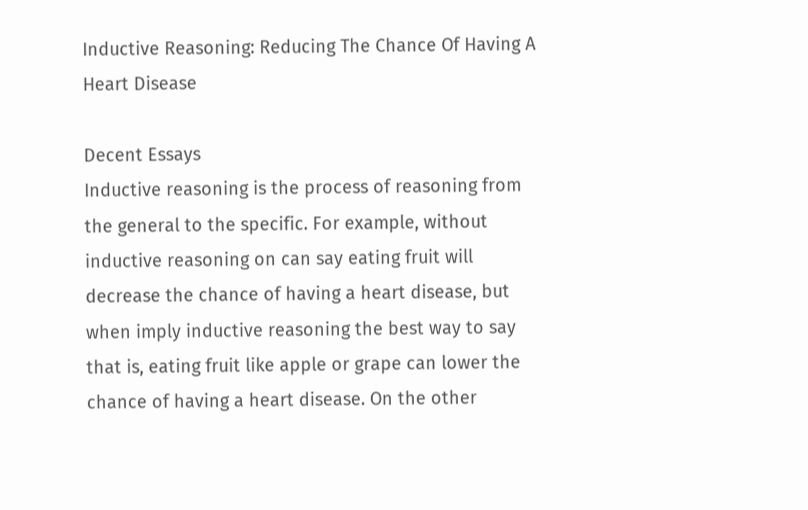Inductive Reasoning: Reducing The Chance Of Having A Heart Disease

Decent Essays
Inductive reasoning is the process of reasoning from the general to the specific. For example, without inductive reasoning on can say eating fruit will decrease the chance of having a heart disease, but when imply inductive reasoning the best way to say that is, eating fruit like apple or grape can lower the chance of having a heart disease. On the other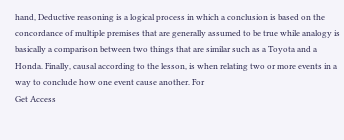hand, Deductive reasoning is a logical process in which a conclusion is based on the concordance of multiple premises that are generally assumed to be true while analogy is basically a comparison between two things that are similar such as a Toyota and a Honda. Finally, causal according to the lesson, is when relating two or more events in a way to conclude how one event cause another. For
Get Access